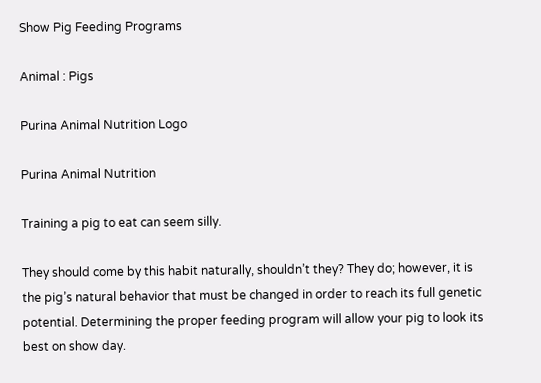Show Pig Feeding Programs

Animal : Pigs

Purina Animal Nutrition Logo

Purina Animal Nutrition

Training a pig to eat can seem silly.

They should come by this habit naturally, shouldn’t they? They do; however, it is the pig’s natural behavior that must be changed in order to reach its full genetic potential. Determining the proper feeding program will allow your pig to look its best on show day.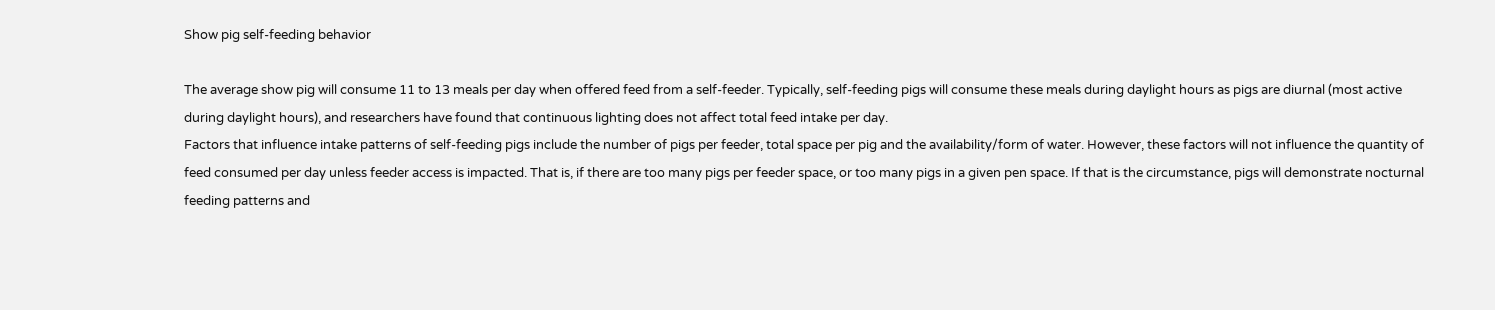Show pig self-feeding behavior

The average show pig will consume 11 to 13 meals per day when offered feed from a self-feeder. Typically, self-feeding pigs will consume these meals during daylight hours as pigs are diurnal (most active during daylight hours), and researchers have found that continuous lighting does not affect total feed intake per day.
Factors that influence intake patterns of self-feeding pigs include the number of pigs per feeder, total space per pig and the availability/form of water. However, these factors will not influence the quantity of feed consumed per day unless feeder access is impacted. That is, if there are too many pigs per feeder space, or too many pigs in a given pen space. If that is the circumstance, pigs will demonstrate nocturnal feeding patterns and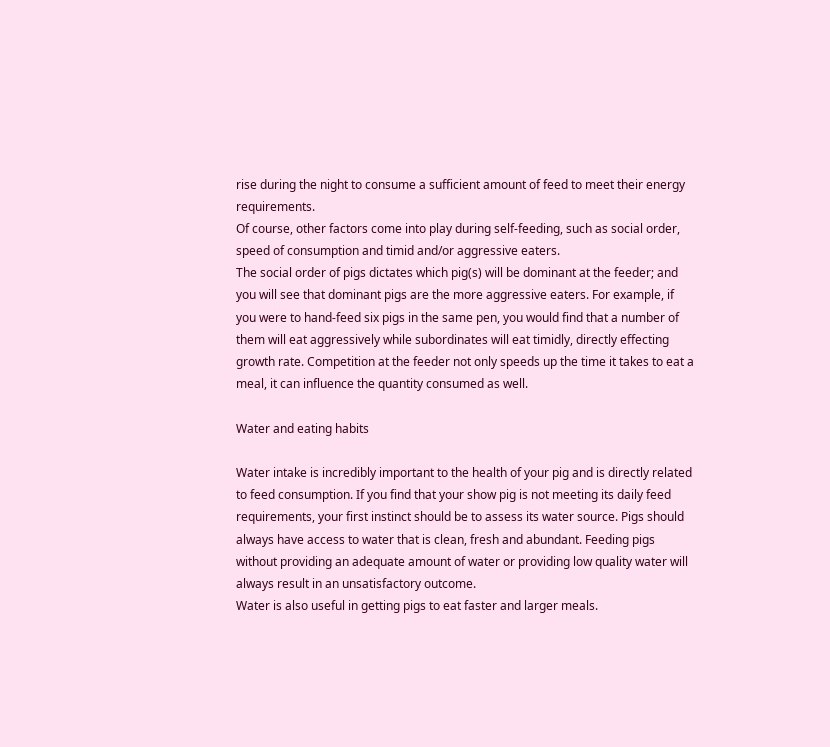rise during the night to consume a sufficient amount of feed to meet their energy requirements.
Of course, other factors come into play during self-feeding, such as social order, speed of consumption and timid and/or aggressive eaters.
The social order of pigs dictates which pig(s) will be dominant at the feeder; and you will see that dominant pigs are the more aggressive eaters. For example, if you were to hand-feed six pigs in the same pen, you would find that a number of them will eat aggressively while subordinates will eat timidly, directly effecting growth rate. Competition at the feeder not only speeds up the time it takes to eat a meal, it can influence the quantity consumed as well.

Water and eating habits

Water intake is incredibly important to the health of your pig and is directly related to feed consumption. If you find that your show pig is not meeting its daily feed requirements, your first instinct should be to assess its water source. Pigs should always have access to water that is clean, fresh and abundant. Feeding pigs without providing an adequate amount of water or providing low quality water will always result in an unsatisfactory outcome.
Water is also useful in getting pigs to eat faster and larger meals.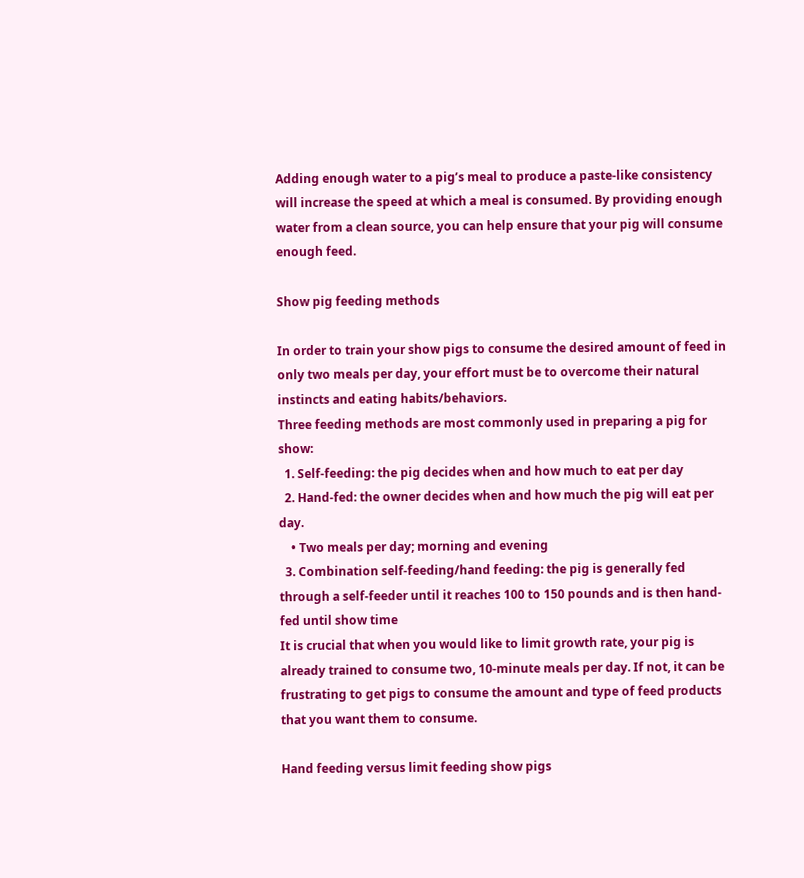Adding enough water to a pig’s meal to produce a paste-like consistency will increase the speed at which a meal is consumed. By providing enough water from a clean source, you can help ensure that your pig will consume enough feed.

Show pig feeding methods

In order to train your show pigs to consume the desired amount of feed in only two meals per day, your effort must be to overcome their natural instincts and eating habits/behaviors.
Three feeding methods are most commonly used in preparing a pig for show:
  1. Self-feeding: the pig decides when and how much to eat per day
  2. Hand-fed: the owner decides when and how much the pig will eat per day.
    • Two meals per day; morning and evening
  3. Combination self-feeding/hand feeding: the pig is generally fed through a self-feeder until it reaches 100 to 150 pounds and is then hand-fed until show time
It is crucial that when you would like to limit growth rate, your pig is already trained to consume two, 10-minute meals per day. If not, it can be frustrating to get pigs to consume the amount and type of feed products that you want them to consume.

Hand feeding versus limit feeding show pigs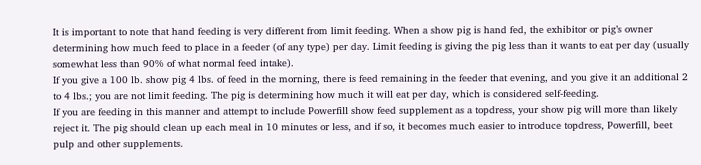It is important to note that hand feeding is very different from limit feeding. When a show pig is hand fed, the exhibitor or pig’s owner determining how much feed to place in a feeder (of any type) per day. Limit feeding is giving the pig less than it wants to eat per day (usually somewhat less than 90% of what normal feed intake).
If you give a 100 lb. show pig 4 lbs. of feed in the morning, there is feed remaining in the feeder that evening, and you give it an additional 2 to 4 lbs.; you are not limit feeding. The pig is determining how much it will eat per day, which is considered self-feeding.
If you are feeding in this manner and attempt to include Powerfill show feed supplement as a topdress, your show pig will more than likely reject it. The pig should clean up each meal in 10 minutes or less, and if so, it becomes much easier to introduce topdress, Powerfill, beet pulp and other supplements.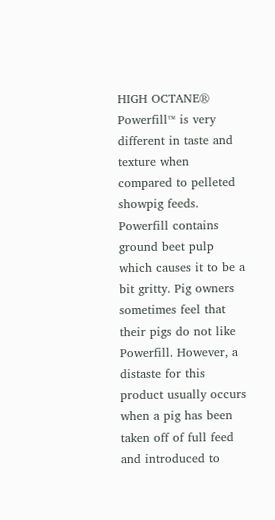HIGH OCTANE® Powerfill™ is very different in taste and texture when compared to pelleted showpig feeds. Powerfill contains ground beet pulp which causes it to be a bit gritty. Pig owners sometimes feel that their pigs do not like Powerfill. However, a distaste for this product usually occurs when a pig has been taken off of full feed and introduced to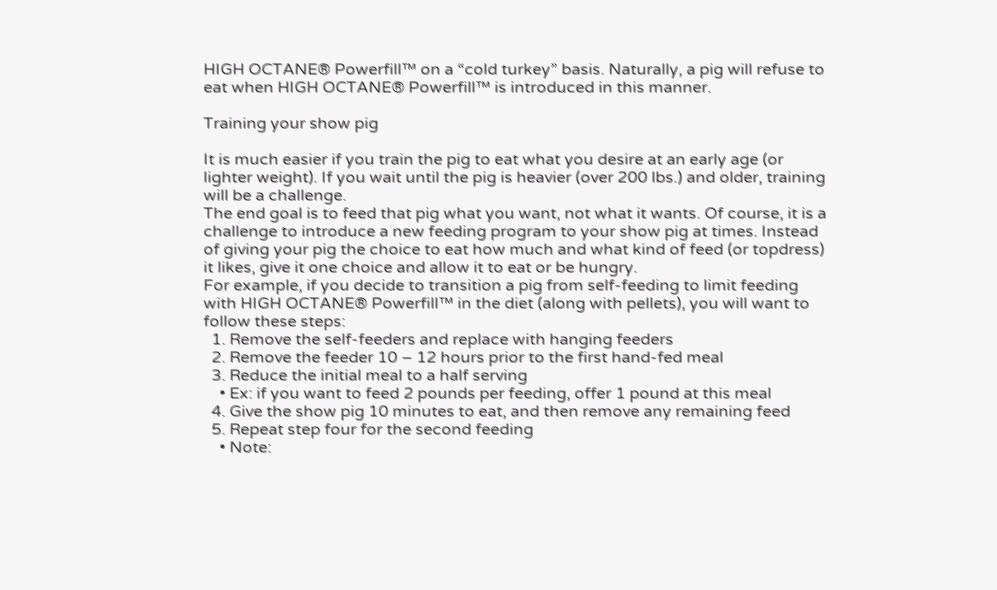HIGH OCTANE® Powerfill™ on a “cold turkey” basis. Naturally, a pig will refuse to eat when HIGH OCTANE® Powerfill™ is introduced in this manner.

Training your show pig

It is much easier if you train the pig to eat what you desire at an early age (or lighter weight). If you wait until the pig is heavier (over 200 lbs.) and older, training will be a challenge.
The end goal is to feed that pig what you want, not what it wants. Of course, it is a challenge to introduce a new feeding program to your show pig at times. Instead of giving your pig the choice to eat how much and what kind of feed (or topdress) it likes, give it one choice and allow it to eat or be hungry.
For example, if you decide to transition a pig from self-feeding to limit feeding with HIGH OCTANE® Powerfill™ in the diet (along with pellets), you will want to follow these steps:
  1. Remove the self-feeders and replace with hanging feeders
  2. Remove the feeder 10 – 12 hours prior to the first hand-fed meal
  3. Reduce the initial meal to a half serving
    • Ex: if you want to feed 2 pounds per feeding, offer 1 pound at this meal
  4. Give the show pig 10 minutes to eat, and then remove any remaining feed
  5. Repeat step four for the second feeding
    • Note: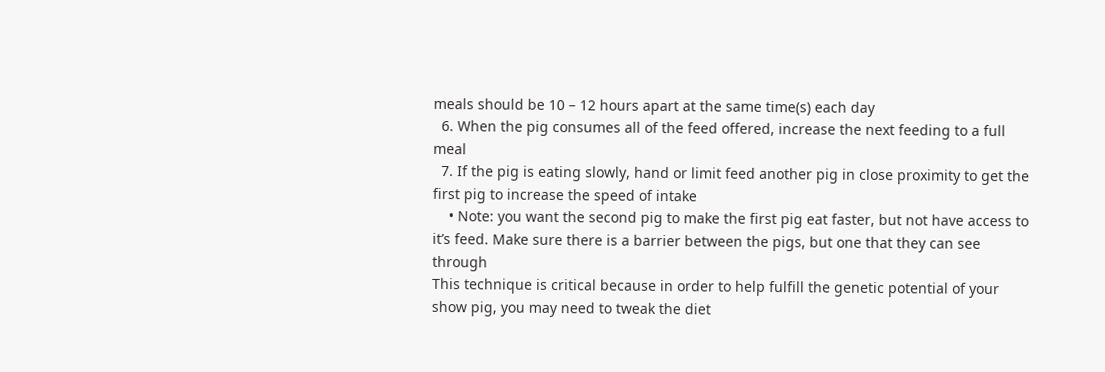meals should be 10 – 12 hours apart at the same time(s) each day
  6. When the pig consumes all of the feed offered, increase the next feeding to a full meal
  7. If the pig is eating slowly, hand or limit feed another pig in close proximity to get the first pig to increase the speed of intake
    • Note: you want the second pig to make the first pig eat faster, but not have access to it’s feed. Make sure there is a barrier between the pigs, but one that they can see through
This technique is critical because in order to help fulfill the genetic potential of your show pig, you may need to tweak the diet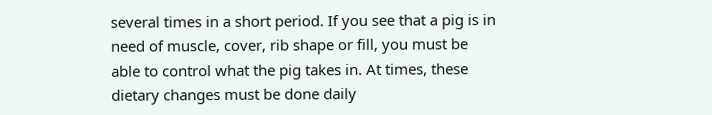several times in a short period. If you see that a pig is in need of muscle, cover, rib shape or fill, you must be able to control what the pig takes in. At times, these dietary changes must be done daily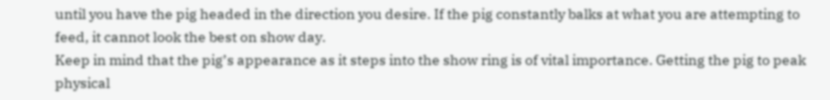until you have the pig headed in the direction you desire. If the pig constantly balks at what you are attempting to feed, it cannot look the best on show day.
Keep in mind that the pig’s appearance as it steps into the show ring is of vital importance. Getting the pig to peak physical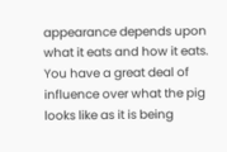appearance depends upon what it eats and how it eats.
You have a great deal of influence over what the pig looks like as it is being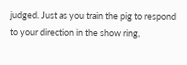judged. Just as you train the pig to respond to your direction in the show ring,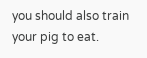you should also train your pig to eat.